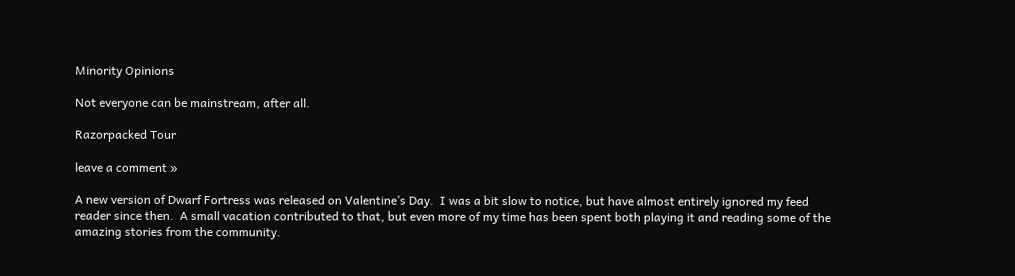Minority Opinions

Not everyone can be mainstream, after all.

Razorpacked Tour

leave a comment »

A new version of Dwarf Fortress was released on Valentine’s Day.  I was a bit slow to notice, but have almost entirely ignored my feed reader since then.  A small vacation contributed to that, but even more of my time has been spent both playing it and reading some of the amazing stories from the community.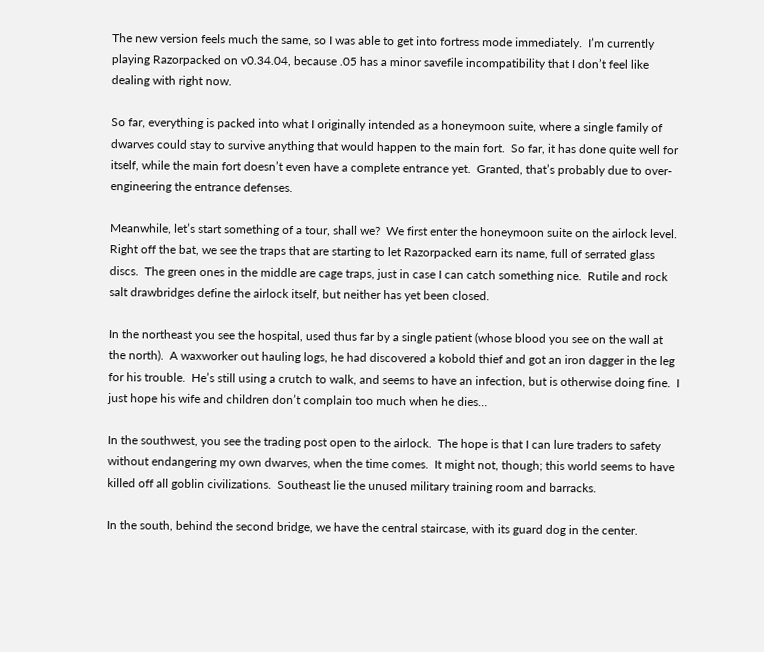The new version feels much the same, so I was able to get into fortress mode immediately.  I’m currently playing Razorpacked on v0.34.04, because .05 has a minor savefile incompatibility that I don’t feel like dealing with right now.

So far, everything is packed into what I originally intended as a honeymoon suite, where a single family of dwarves could stay to survive anything that would happen to the main fort.  So far, it has done quite well for itself, while the main fort doesn’t even have a complete entrance yet.  Granted, that’s probably due to over-engineering the entrance defenses.

Meanwhile, let’s start something of a tour, shall we?  We first enter the honeymoon suite on the airlock level.  Right off the bat, we see the traps that are starting to let Razorpacked earn its name, full of serrated glass discs.  The green ones in the middle are cage traps, just in case I can catch something nice.  Rutile and rock salt drawbridges define the airlock itself, but neither has yet been closed.

In the northeast you see the hospital, used thus far by a single patient (whose blood you see on the wall at the north).  A waxworker out hauling logs, he had discovered a kobold thief and got an iron dagger in the leg for his trouble.  He’s still using a crutch to walk, and seems to have an infection, but is otherwise doing fine.  I just hope his wife and children don’t complain too much when he dies…

In the southwest, you see the trading post open to the airlock.  The hope is that I can lure traders to safety without endangering my own dwarves, when the time comes.  It might not, though; this world seems to have killed off all goblin civilizations.  Southeast lie the unused military training room and barracks.

In the south, behind the second bridge, we have the central staircase, with its guard dog in the center.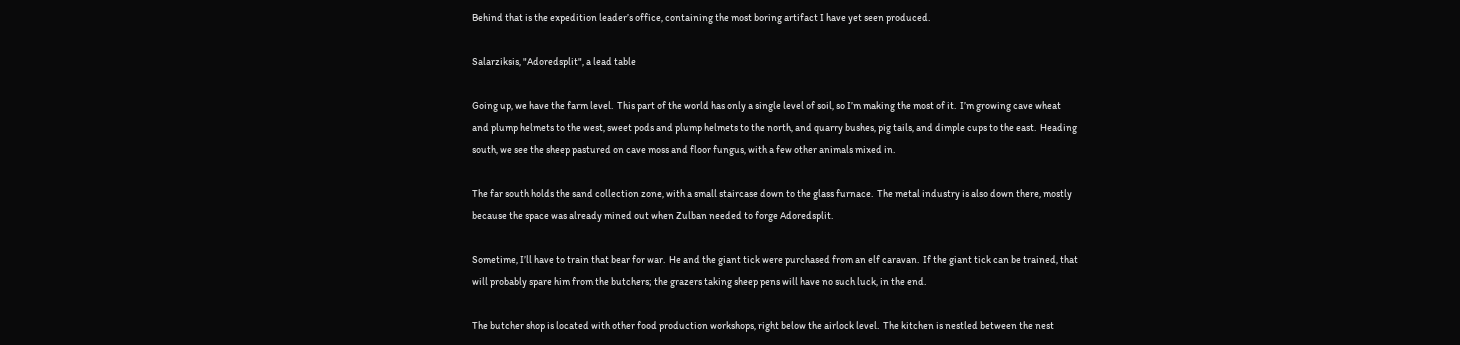Behind that is the expedition leader’s office, containing the most boring artifact I have yet seen produced.

Salarziksis, "Adoredsplit", a lead table

Going up, we have the farm level.  This part of the world has only a single level of soil, so I’m making the most of it.  I’m growing cave wheat and plump helmets to the west, sweet pods and plump helmets to the north, and quarry bushes, pig tails, and dimple cups to the east.  Heading south, we see the sheep pastured on cave moss and floor fungus, with a few other animals mixed in.

The far south holds the sand collection zone, with a small staircase down to the glass furnace.  The metal industry is also down there, mostly because the space was already mined out when Zulban needed to forge Adoredsplit.

Sometime, I’ll have to train that bear for war.  He and the giant tick were purchased from an elf caravan.  If the giant tick can be trained, that will probably spare him from the butchers; the grazers taking sheep pens will have no such luck, in the end.

The butcher shop is located with other food production workshops, right below the airlock level.  The kitchen is nestled between the nest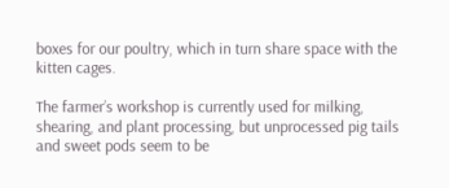boxes for our poultry, which in turn share space with the kitten cages.

The farmer’s workshop is currently used for milking, shearing, and plant processing, but unprocessed pig tails and sweet pods seem to be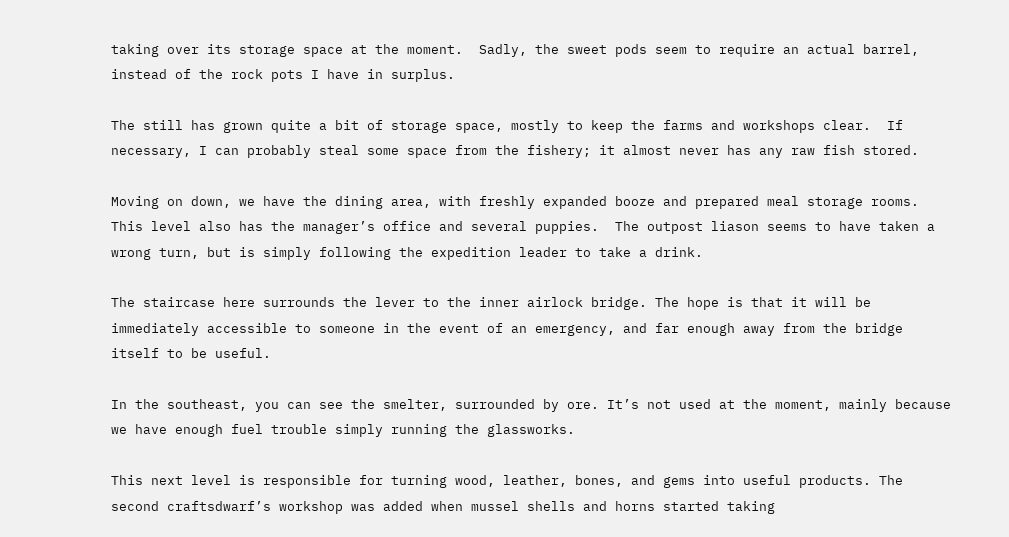taking over its storage space at the moment.  Sadly, the sweet pods seem to require an actual barrel, instead of the rock pots I have in surplus.

The still has grown quite a bit of storage space, mostly to keep the farms and workshops clear.  If necessary, I can probably steal some space from the fishery; it almost never has any raw fish stored.

Moving on down, we have the dining area, with freshly expanded booze and prepared meal storage rooms.  This level also has the manager’s office and several puppies.  The outpost liason seems to have taken a wrong turn, but is simply following the expedition leader to take a drink.

The staircase here surrounds the lever to the inner airlock bridge. The hope is that it will be immediately accessible to someone in the event of an emergency, and far enough away from the bridge itself to be useful.

In the southeast, you can see the smelter, surrounded by ore. It’s not used at the moment, mainly because we have enough fuel trouble simply running the glassworks.

This next level is responsible for turning wood, leather, bones, and gems into useful products. The second craftsdwarf’s workshop was added when mussel shells and horns started taking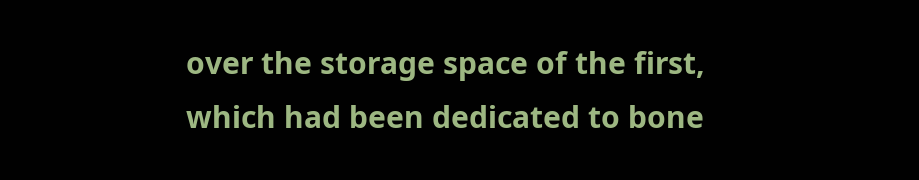over the storage space of the first, which had been dedicated to bone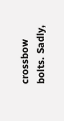crossbow bolts. Sadly,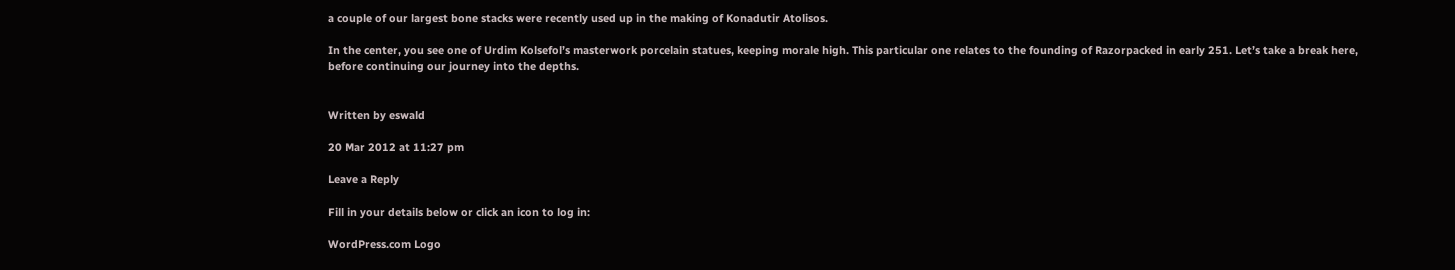a couple of our largest bone stacks were recently used up in the making of Konadutir Atolisos.

In the center, you see one of Urdim Kolsefol’s masterwork porcelain statues, keeping morale high. This particular one relates to the founding of Razorpacked in early 251. Let’s take a break here, before continuing our journey into the depths.


Written by eswald

20 Mar 2012 at 11:27 pm

Leave a Reply

Fill in your details below or click an icon to log in:

WordPress.com Logo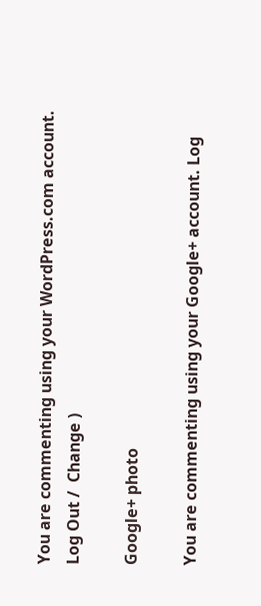You are commenting using your WordPress.com account. Log Out /  Change )

Google+ photo

You are commenting using your Google+ account. Log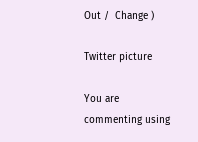Out /  Change )

Twitter picture

You are commenting using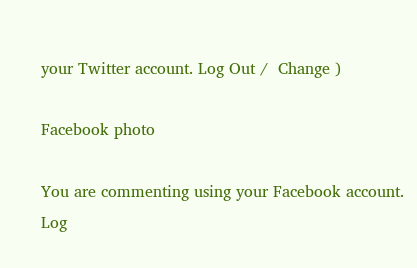your Twitter account. Log Out /  Change )

Facebook photo

You are commenting using your Facebook account. Log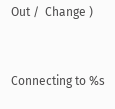Out /  Change )


Connecting to %s